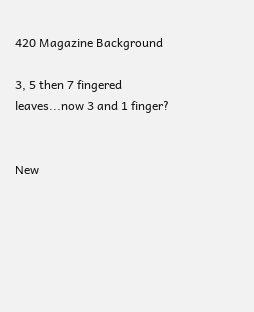420 Magazine Background

3, 5 then 7 fingered leaves...now 3 and 1 finger?


New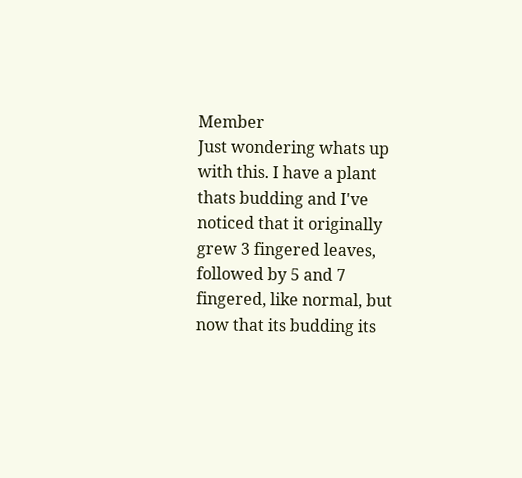Member
Just wondering whats up with this. I have a plant thats budding and I've noticed that it originally grew 3 fingered leaves, followed by 5 and 7 fingered, like normal, but now that its budding its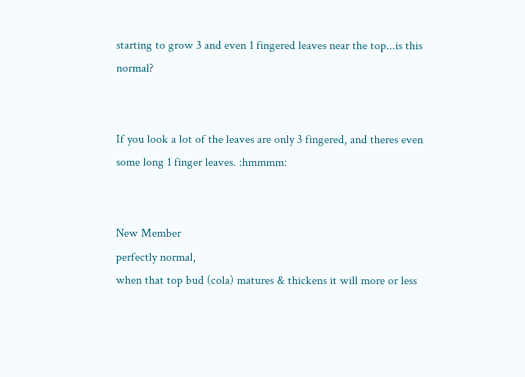starting to grow 3 and even 1 fingered leaves near the top...is this normal?


If you look a lot of the leaves are only 3 fingered, and theres even some long 1 finger leaves. :hmmmm:


New Member
perfectly normal,
when that top bud (cola) matures & thickens it will more or less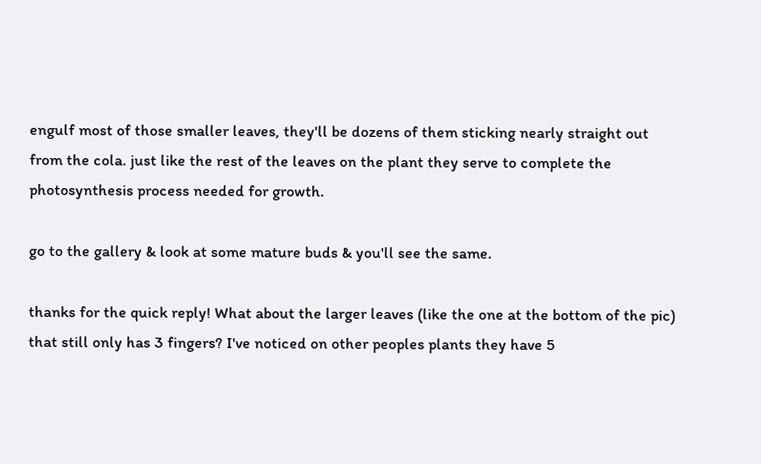engulf most of those smaller leaves, they'll be dozens of them sticking nearly straight out from the cola. just like the rest of the leaves on the plant they serve to complete the photosynthesis process needed for growth.

go to the gallery & look at some mature buds & you'll see the same.

thanks for the quick reply! What about the larger leaves (like the one at the bottom of the pic) that still only has 3 fingers? I've noticed on other peoples plants they have 5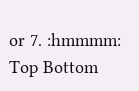or 7. :hmmmm:
Top Bottom